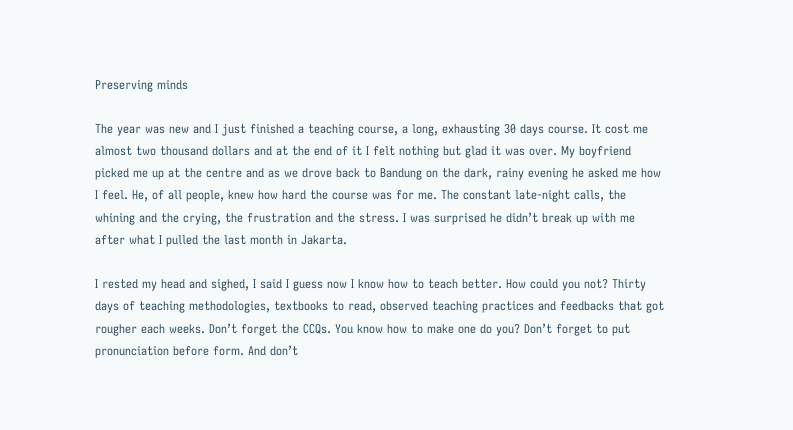Preserving minds

The year was new and I just finished a teaching course, a long, exhausting 30 days course. It cost me almost two thousand dollars and at the end of it I felt nothing but glad it was over. My boyfriend picked me up at the centre and as we drove back to Bandung on the dark, rainy evening he asked me how I feel. He, of all people, knew how hard the course was for me. The constant late-night calls, the whining and the crying, the frustration and the stress. I was surprised he didn’t break up with me after what I pulled the last month in Jakarta.

I rested my head and sighed, I said I guess now I know how to teach better. How could you not? Thirty days of teaching methodologies, textbooks to read, observed teaching practices and feedbacks that got rougher each weeks. Don’t forget the CCQs. You know how to make one do you? Don’t forget to put pronunciation before form. And don’t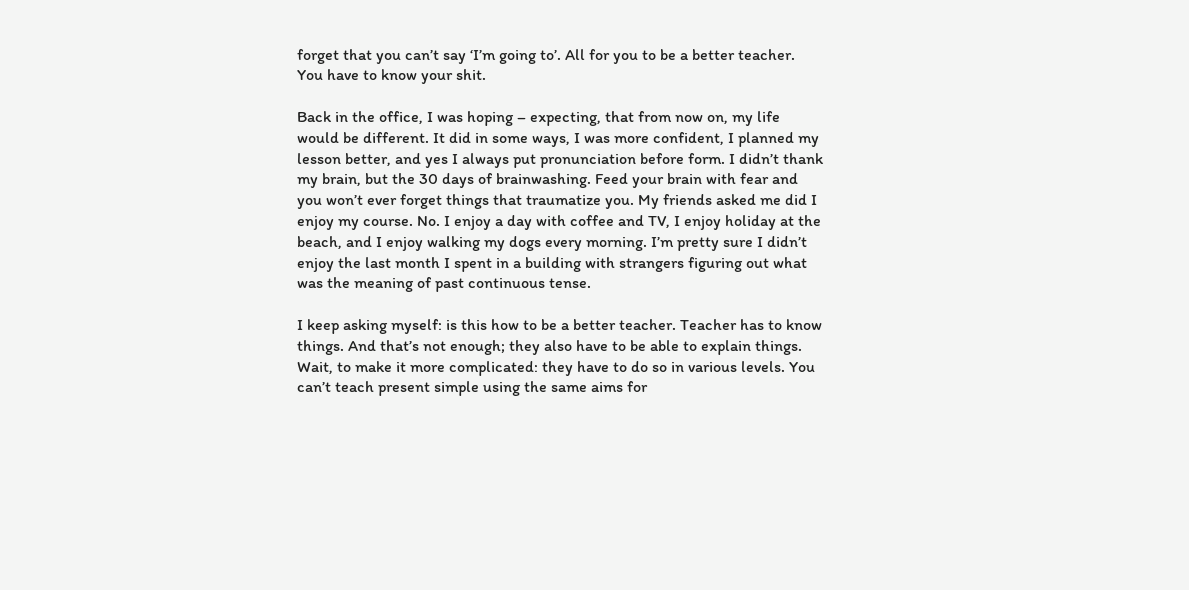forget that you can’t say ‘I’m going to’. All for you to be a better teacher. You have to know your shit.

Back in the office, I was hoping – expecting, that from now on, my life would be different. It did in some ways, I was more confident, I planned my lesson better, and yes I always put pronunciation before form. I didn’t thank my brain, but the 30 days of brainwashing. Feed your brain with fear and you won’t ever forget things that traumatize you. My friends asked me did I enjoy my course. No. I enjoy a day with coffee and TV, I enjoy holiday at the beach, and I enjoy walking my dogs every morning. I’m pretty sure I didn’t enjoy the last month I spent in a building with strangers figuring out what was the meaning of past continuous tense.

I keep asking myself: is this how to be a better teacher. Teacher has to know things. And that’s not enough; they also have to be able to explain things. Wait, to make it more complicated: they have to do so in various levels. You can’t teach present simple using the same aims for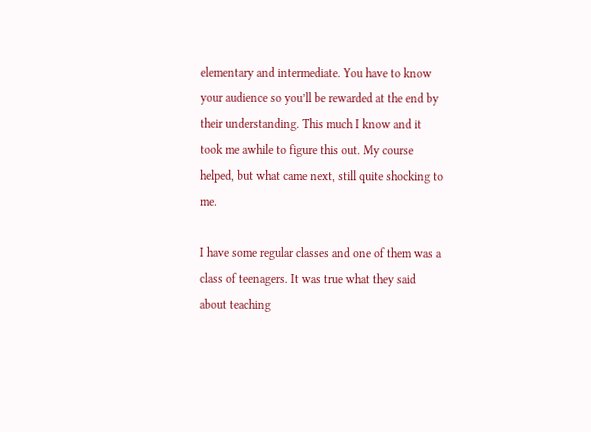elementary and intermediate. You have to know your audience so you’ll be rewarded at the end by their understanding. This much I know and it took me awhile to figure this out. My course helped, but what came next, still quite shocking to me.

I have some regular classes and one of them was a class of teenagers. It was true what they said about teaching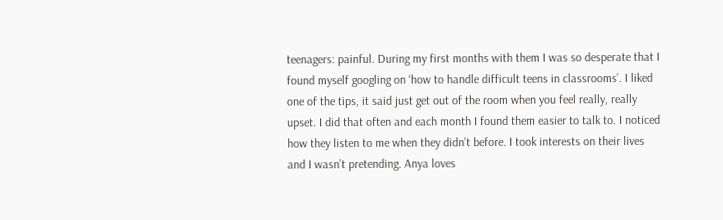teenagers: painful. During my first months with them I was so desperate that I found myself googling on ‘how to handle difficult teens in classrooms’. I liked one of the tips, it said just get out of the room when you feel really, really upset. I did that often and each month I found them easier to talk to. I noticed how they listen to me when they didn’t before. I took interests on their lives and I wasn’t pretending. Anya loves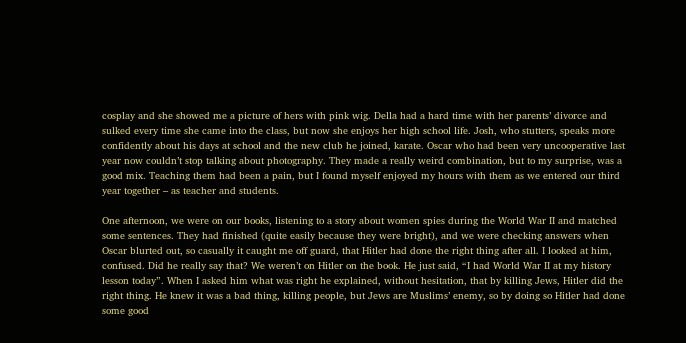cosplay and she showed me a picture of hers with pink wig. Della had a hard time with her parents’ divorce and sulked every time she came into the class, but now she enjoys her high school life. Josh, who stutters, speaks more confidently about his days at school and the new club he joined, karate. Oscar who had been very uncooperative last year now couldn’t stop talking about photography. They made a really weird combination, but to my surprise, was a good mix. Teaching them had been a pain, but I found myself enjoyed my hours with them as we entered our third year together – as teacher and students.

One afternoon, we were on our books, listening to a story about women spies during the World War II and matched some sentences. They had finished (quite easily because they were bright), and we were checking answers when Oscar blurted out, so casually it caught me off guard, that Hitler had done the right thing after all. I looked at him, confused. Did he really say that? We weren’t on Hitler on the book. He just said, “I had World War II at my history lesson today”. When I asked him what was right he explained, without hesitation, that by killing Jews, Hitler did the right thing. He knew it was a bad thing, killing people, but Jews are Muslims’ enemy, so by doing so Hitler had done some good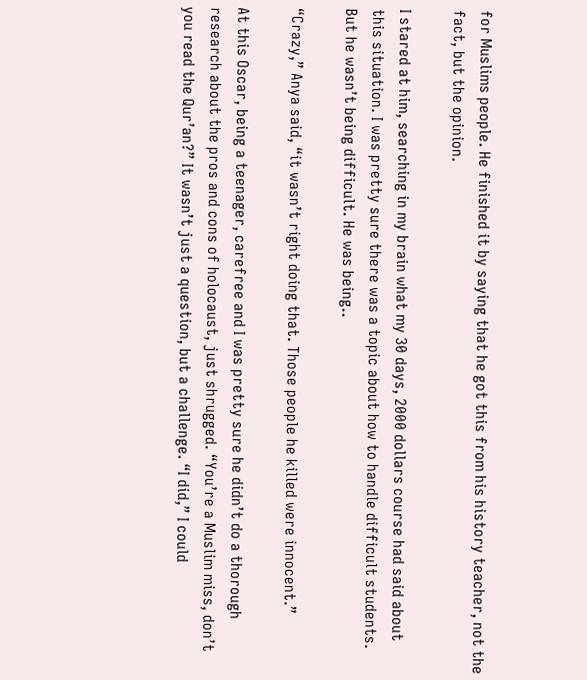for Muslims people. He finished it by saying that he got this from his history teacher, not the fact, but the opinion.

I stared at him, searching in my brain what my 30 days, 2000 dollars course had said about this situation. I was pretty sure there was a topic about how to handle difficult students. But he wasn’t being difficult. He was being..

“Crazy,” Anya said, “it wasn’t right doing that. Those people he killed were innocent.”

At this Oscar, being a teenager, carefree and I was pretty sure he didn’t do a thorough research about the pros and cons of holocaust, just shrugged. “You’re a Muslim miss, don’t you read the Qur’an?” It wasn’t just a question, but a challenge. “I did,” I could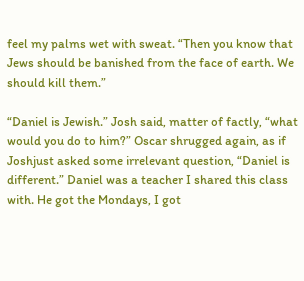feel my palms wet with sweat. “Then you know that Jews should be banished from the face of earth. We should kill them.”

“Daniel is Jewish.” Josh said, matter of factly, “what would you do to him?” Oscar shrugged again, as if Joshjust asked some irrelevant question, “Daniel is different.” Daniel was a teacher I shared this class with. He got the Mondays, I got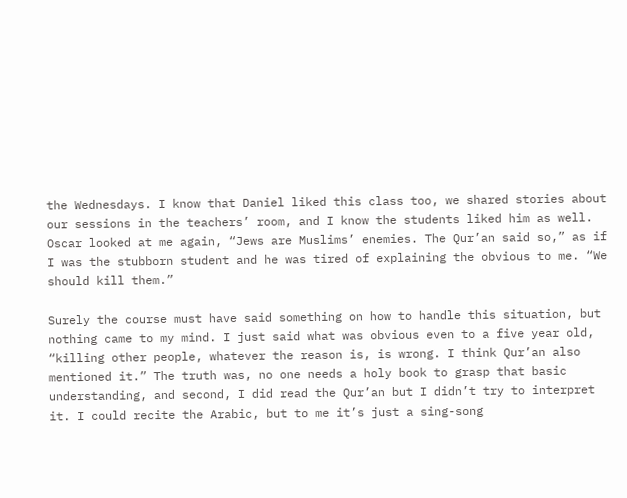the Wednesdays. I know that Daniel liked this class too, we shared stories about our sessions in the teachers’ room, and I know the students liked him as well. Oscar looked at me again, “Jews are Muslims’ enemies. The Qur’an said so,” as if I was the stubborn student and he was tired of explaining the obvious to me. “We should kill them.”

Surely the course must have said something on how to handle this situation, but nothing came to my mind. I just said what was obvious even to a five year old, “killing other people, whatever the reason is, is wrong. I think Qur’an also mentioned it.” The truth was, no one needs a holy book to grasp that basic understanding, and second, I did read the Qur’an but I didn’t try to interpret it. I could recite the Arabic, but to me it’s just a sing-song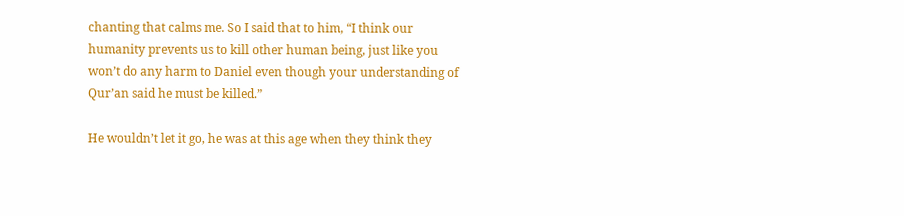chanting that calms me. So I said that to him, “I think our humanity prevents us to kill other human being, just like you won’t do any harm to Daniel even though your understanding of Qur’an said he must be killed.”

He wouldn’t let it go, he was at this age when they think they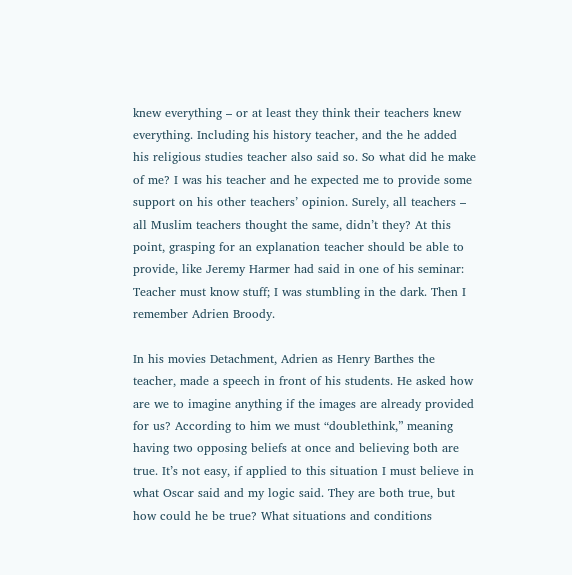knew everything – or at least they think their teachers knew everything. Including his history teacher, and the he added his religious studies teacher also said so. So what did he make of me? I was his teacher and he expected me to provide some support on his other teachers’ opinion. Surely, all teachers – all Muslim teachers thought the same, didn’t they? At this point, grasping for an explanation teacher should be able to provide, like Jeremy Harmer had said in one of his seminar: Teacher must know stuff; I was stumbling in the dark. Then I remember Adrien Broody.

In his movies Detachment, Adrien as Henry Barthes the teacher, made a speech in front of his students. He asked how are we to imagine anything if the images are already provided for us? According to him we must “doublethink,” meaning having two opposing beliefs at once and believing both are true. It’s not easy, if applied to this situation I must believe in what Oscar said and my logic said. They are both true, but how could he be true? What situations and conditions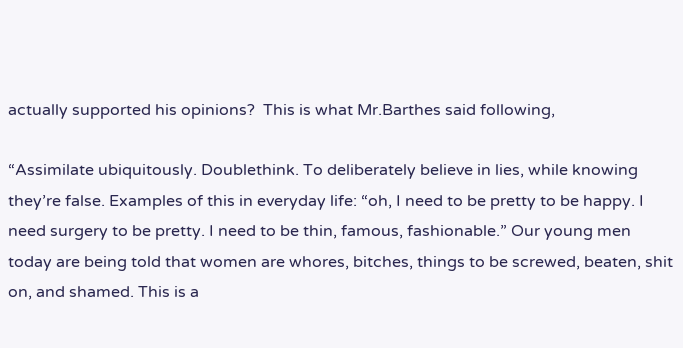actually supported his opinions?  This is what Mr.Barthes said following,

“Assimilate ubiquitously. Doublethink. To deliberately believe in lies, while knowing they’re false. Examples of this in everyday life: “oh, I need to be pretty to be happy. I need surgery to be pretty. I need to be thin, famous, fashionable.” Our young men today are being told that women are whores, bitches, things to be screwed, beaten, shit on, and shamed. This is a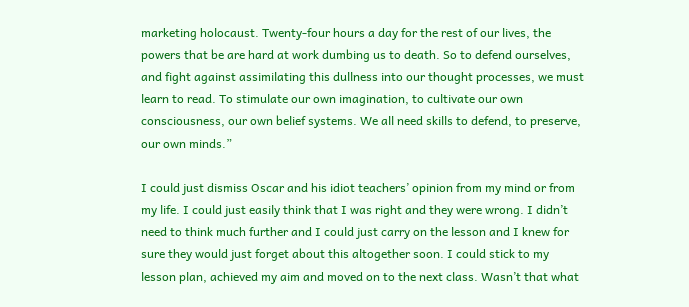marketing holocaust. Twenty-four hours a day for the rest of our lives, the powers that be are hard at work dumbing us to death. So to defend ourselves, and fight against assimilating this dullness into our thought processes, we must learn to read. To stimulate our own imagination, to cultivate our own consciousness, our own belief systems. We all need skills to defend, to preserve, our own minds.”

I could just dismiss Oscar and his idiot teachers’ opinion from my mind or from my life. I could just easily think that I was right and they were wrong. I didn’t need to think much further and I could just carry on the lesson and I knew for sure they would just forget about this altogether soon. I could stick to my lesson plan, achieved my aim and moved on to the next class. Wasn’t that what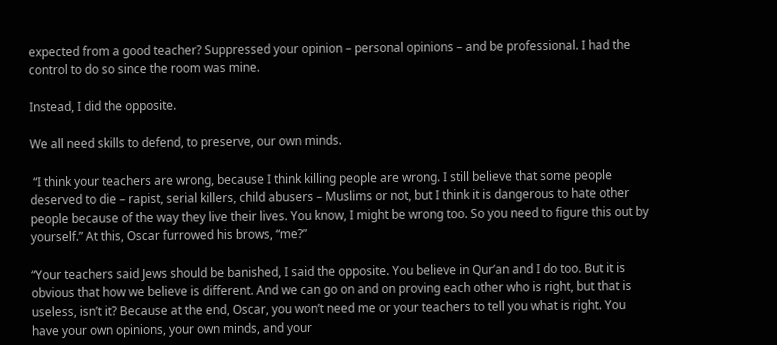expected from a good teacher? Suppressed your opinion – personal opinions – and be professional. I had the control to do so since the room was mine.

Instead, I did the opposite.

We all need skills to defend, to preserve, our own minds.

 “I think your teachers are wrong, because I think killing people are wrong. I still believe that some people deserved to die – rapist, serial killers, child abusers – Muslims or not, but I think it is dangerous to hate other people because of the way they live their lives. You know, I might be wrong too. So you need to figure this out by yourself.” At this, Oscar furrowed his brows, “me?”

“Your teachers said Jews should be banished, I said the opposite. You believe in Qur’an and I do too. But it is obvious that how we believe is different. And we can go on and on proving each other who is right, but that is useless, isn’t it? Because at the end, Oscar, you won’t need me or your teachers to tell you what is right. You have your own opinions, your own minds, and your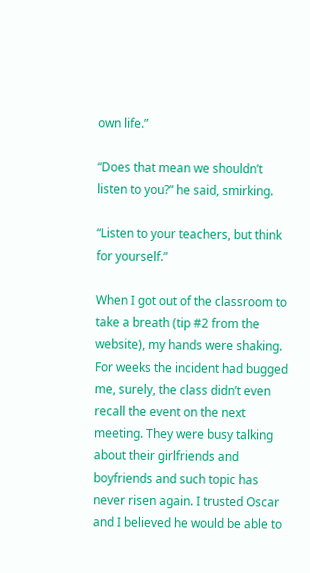own life.”

“Does that mean we shouldn’t listen to you?” he said, smirking.

“Listen to your teachers, but think for yourself.”

When I got out of the classroom to take a breath (tip #2 from the website), my hands were shaking. For weeks the incident had bugged me, surely, the class didn’t even recall the event on the next meeting. They were busy talking about their girlfriends and boyfriends and such topic has never risen again. I trusted Oscar and I believed he would be able to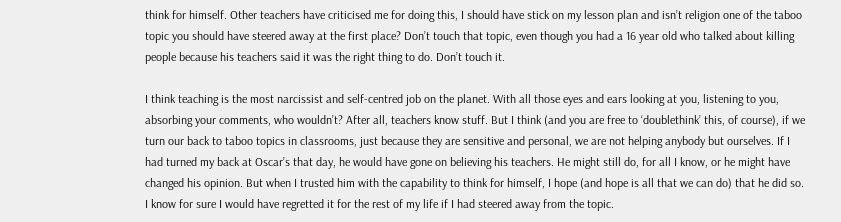think for himself. Other teachers have criticised me for doing this, I should have stick on my lesson plan and isn’t religion one of the taboo topic you should have steered away at the first place? Don’t touch that topic, even though you had a 16 year old who talked about killing people because his teachers said it was the right thing to do. Don’t touch it.

I think teaching is the most narcissist and self-centred job on the planet. With all those eyes and ears looking at you, listening to you, absorbing your comments, who wouldn’t? After all, teachers know stuff. But I think (and you are free to ‘doublethink’ this, of course), if we turn our back to taboo topics in classrooms, just because they are sensitive and personal, we are not helping anybody but ourselves. If I had turned my back at Oscar’s that day, he would have gone on believing his teachers. He might still do, for all I know, or he might have changed his opinion. But when I trusted him with the capability to think for himself, I hope (and hope is all that we can do) that he did so. I know for sure I would have regretted it for the rest of my life if I had steered away from the topic.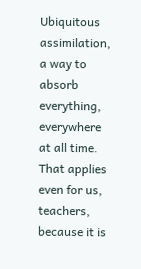Ubiquitous assimilation, a way to absorb everything, everywhere at all time. That applies even for us, teachers, because it is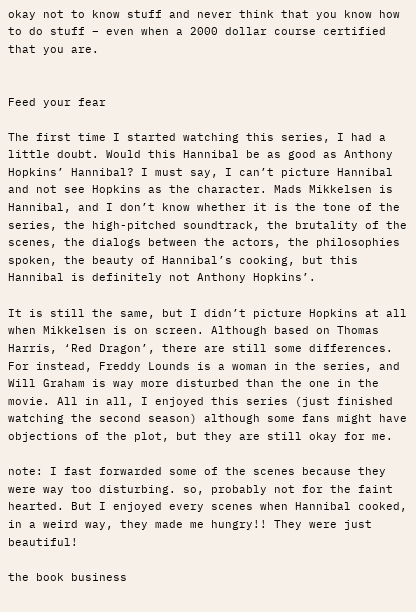okay not to know stuff and never think that you know how to do stuff – even when a 2000 dollar course certified that you are.


Feed your fear

The first time I started watching this series, I had a little doubt. Would this Hannibal be as good as Anthony Hopkins’ Hannibal? I must say, I can’t picture Hannibal and not see Hopkins as the character. Mads Mikkelsen is Hannibal, and I don’t know whether it is the tone of the series, the high-pitched soundtrack, the brutality of the scenes, the dialogs between the actors, the philosophies spoken, the beauty of Hannibal’s cooking, but this Hannibal is definitely not Anthony Hopkins’.

It is still the same, but I didn’t picture Hopkins at all when Mikkelsen is on screen. Although based on Thomas Harris, ‘Red Dragon’, there are still some differences. For instead, Freddy Lounds is a woman in the series, and Will Graham is way more disturbed than the one in the movie. All in all, I enjoyed this series (just finished watching the second season) although some fans might have objections of the plot, but they are still okay for me.

note: I fast forwarded some of the scenes because they were way too disturbing. so, probably not for the faint hearted. But I enjoyed every scenes when Hannibal cooked, in a weird way, they made me hungry!! They were just beautiful!

the book business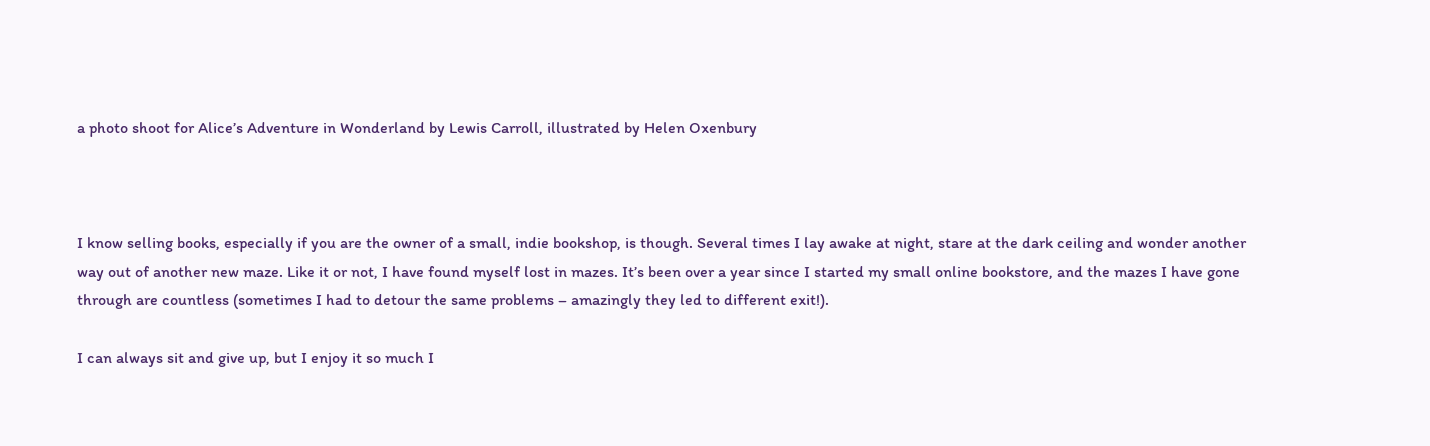a photo shoot for Alice’s Adventure in Wonderland by Lewis Carroll, illustrated by Helen Oxenbury



I know selling books, especially if you are the owner of a small, indie bookshop, is though. Several times I lay awake at night, stare at the dark ceiling and wonder another way out of another new maze. Like it or not, I have found myself lost in mazes. It’s been over a year since I started my small online bookstore, and the mazes I have gone through are countless (sometimes I had to detour the same problems – amazingly they led to different exit!).

I can always sit and give up, but I enjoy it so much I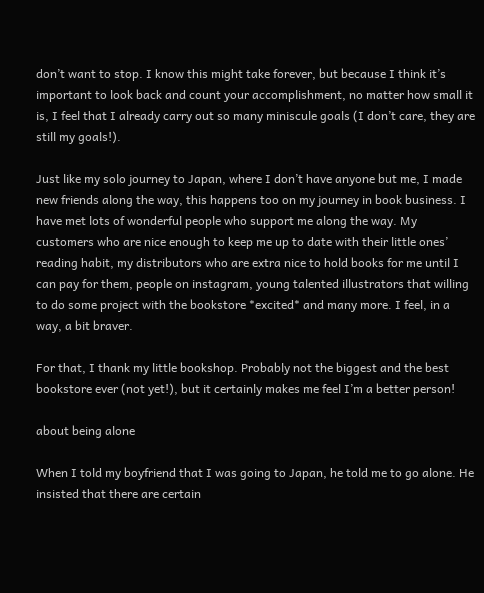don’t want to stop. I know this might take forever, but because I think it’s important to look back and count your accomplishment, no matter how small it is, I feel that I already carry out so many miniscule goals (I don’t care, they are still my goals!).

Just like my solo journey to Japan, where I don’t have anyone but me, I made new friends along the way, this happens too on my journey in book business. I have met lots of wonderful people who support me along the way. My customers who are nice enough to keep me up to date with their little ones’ reading habit, my distributors who are extra nice to hold books for me until I can pay for them, people on instagram, young talented illustrators that willing to do some project with the bookstore *excited* and many more. I feel, in a way, a bit braver.

For that, I thank my little bookshop. Probably not the biggest and the best bookstore ever (not yet!), but it certainly makes me feel I’m a better person!

about being alone

When I told my boyfriend that I was going to Japan, he told me to go alone. He insisted that there are certain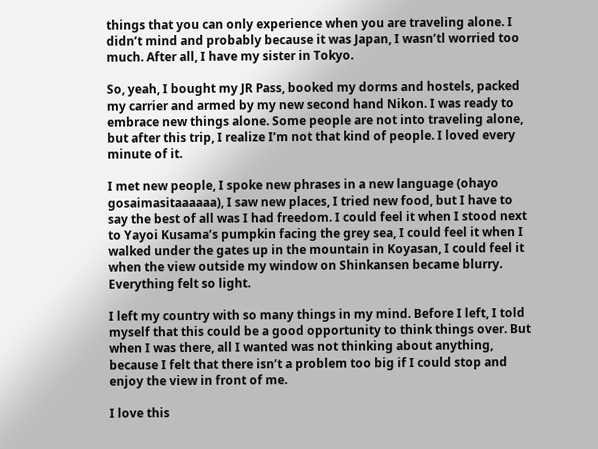things that you can only experience when you are traveling alone. I didn’t mind and probably because it was Japan, I wasn’tl worried too much. After all, I have my sister in Tokyo.

So, yeah, I bought my JR Pass, booked my dorms and hostels, packed my carrier and armed by my new second hand Nikon. I was ready to embrace new things alone. Some people are not into traveling alone, but after this trip, I realize I’m not that kind of people. I loved every minute of it.

I met new people, I spoke new phrases in a new language (ohayo gosaimasitaaaaaa), I saw new places, I tried new food, but I have to say the best of all was I had freedom. I could feel it when I stood next to Yayoi Kusama’s pumpkin facing the grey sea, I could feel it when I walked under the gates up in the mountain in Koyasan, I could feel it when the view outside my window on Shinkansen became blurry. Everything felt so light.

I left my country with so many things in my mind. Before I left, I told myself that this could be a good opportunity to think things over. But when I was there, all I wanted was not thinking about anything, because I felt that there isn’t a problem too big if I could stop and enjoy the view in front of me.

I love this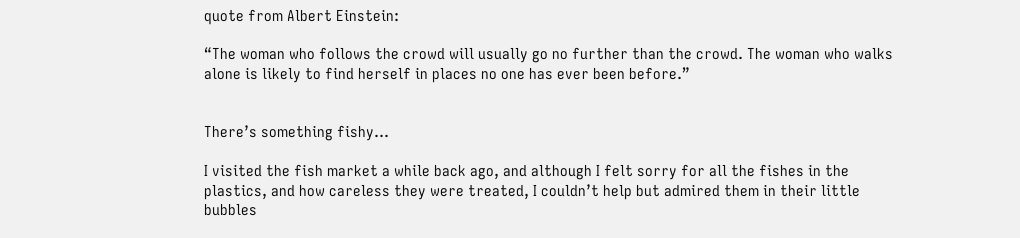quote from Albert Einstein:

“The woman who follows the crowd will usually go no further than the crowd. The woman who walks alone is likely to find herself in places no one has ever been before.”


There’s something fishy…

I visited the fish market a while back ago, and although I felt sorry for all the fishes in the plastics, and how careless they were treated, I couldn’t help but admired them in their little bubbles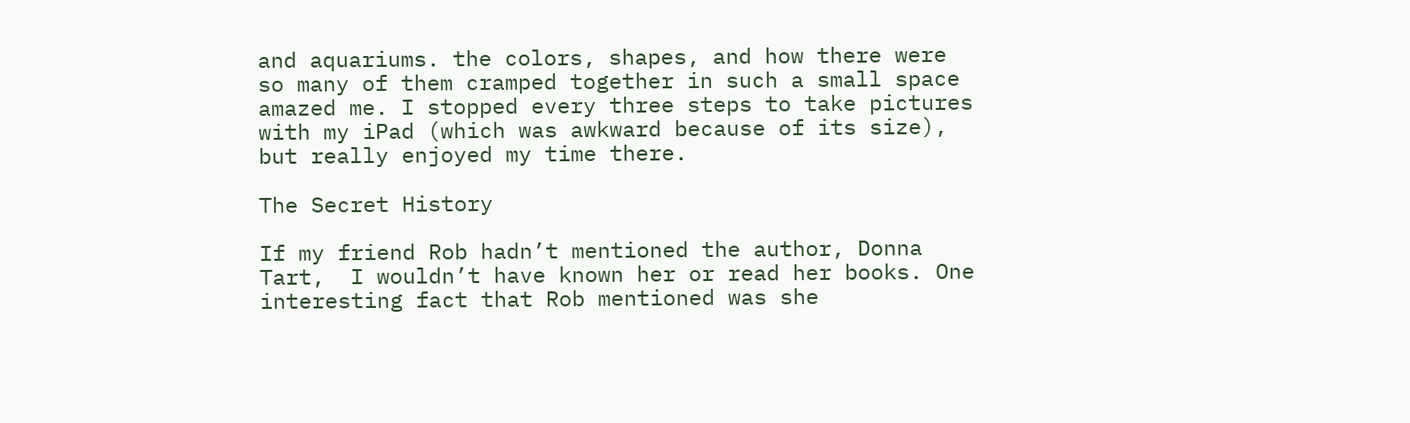and aquariums. the colors, shapes, and how there were so many of them cramped together in such a small space amazed me. I stopped every three steps to take pictures with my iPad (which was awkward because of its size), but really enjoyed my time there.

The Secret History

If my friend Rob hadn’t mentioned the author, Donna Tart,  I wouldn’t have known her or read her books. One interesting fact that Rob mentioned was she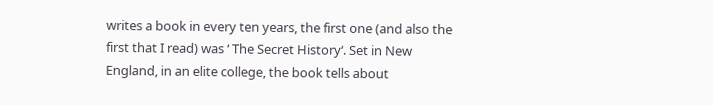writes a book in every ten years, the first one (and also the first that I read) was ‘ The Secret History‘. Set in New England, in an elite college, the book tells about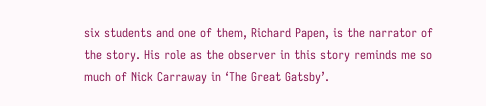six students and one of them, Richard Papen, is the narrator of the story. His role as the observer in this story reminds me so much of Nick Carraway in ‘The Great Gatsby’.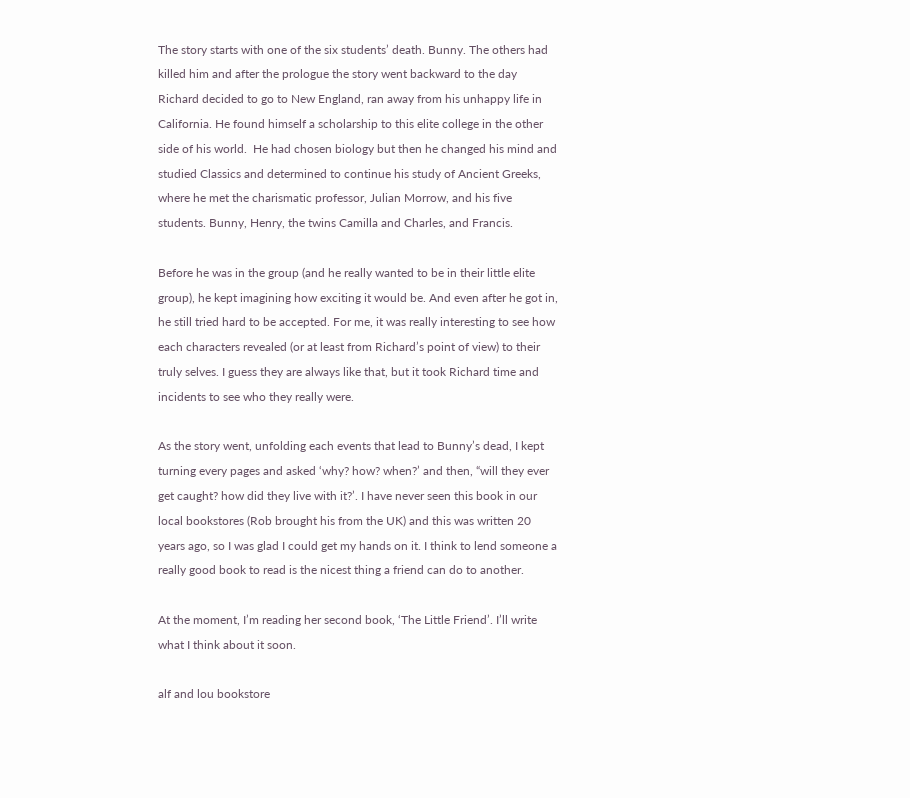The story starts with one of the six students’ death. Bunny. The others had killed him and after the prologue the story went backward to the day Richard decided to go to New England, ran away from his unhappy life in California. He found himself a scholarship to this elite college in the other side of his world.  He had chosen biology but then he changed his mind and studied Classics and determined to continue his study of Ancient Greeks, where he met the charismatic professor, Julian Morrow, and his five students. Bunny, Henry, the twins Camilla and Charles, and Francis.

Before he was in the group (and he really wanted to be in their little elite group), he kept imagining how exciting it would be. And even after he got in, he still tried hard to be accepted. For me, it was really interesting to see how each characters revealed (or at least from Richard’s point of view) to their truly selves. I guess they are always like that, but it took Richard time and incidents to see who they really were.

As the story went, unfolding each events that lead to Bunny’s dead, I kept turning every pages and asked ‘why? how? when?’ and then, “will they ever get caught? how did they live with it?’. I have never seen this book in our local bookstores (Rob brought his from the UK) and this was written 20 years ago, so I was glad I could get my hands on it. I think to lend someone a really good book to read is the nicest thing a friend can do to another.

At the moment, I’m reading her second book, ‘The Little Friend’. I’ll write what I think about it soon.

alf and lou bookstore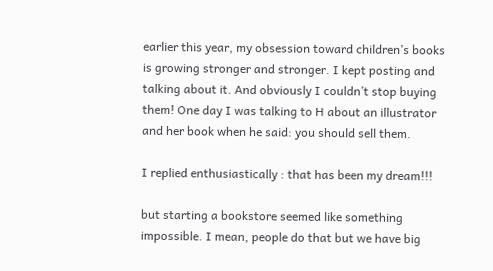earlier this year, my obsession toward children’s books is growing stronger and stronger. I kept posting and talking about it. And obviously I couldn’t stop buying them! One day I was talking to H about an illustrator and her book when he said: you should sell them.

I replied enthusiastically : that has been my dream!!!

but starting a bookstore seemed like something impossible. I mean, people do that but we have big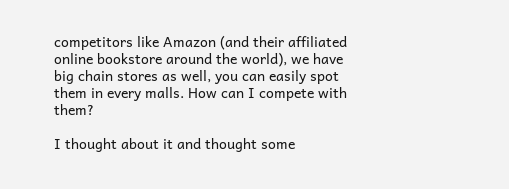competitors like Amazon (and their affiliated online bookstore around the world), we have big chain stores as well, you can easily spot them in every malls. How can I compete with them?

I thought about it and thought some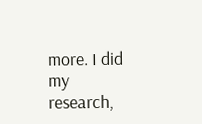more. I did my research,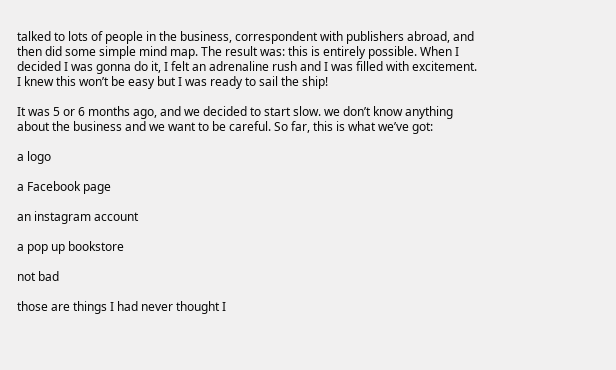talked to lots of people in the business, correspondent with publishers abroad, and then did some simple mind map. The result was: this is entirely possible. When I decided I was gonna do it, I felt an adrenaline rush and I was filled with excitement. I knew this won’t be easy but I was ready to sail the ship!

It was 5 or 6 months ago, and we decided to start slow. we don’t know anything about the business and we want to be careful. So far, this is what we’ve got:

a logo

a Facebook page

an instagram account

a pop up bookstore

not bad

those are things I had never thought I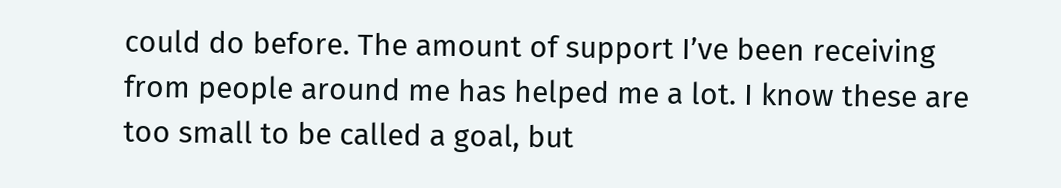could do before. The amount of support I’ve been receiving from people around me has helped me a lot. I know these are too small to be called a goal, but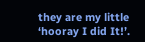they are my little ‘hooray I did It!’.